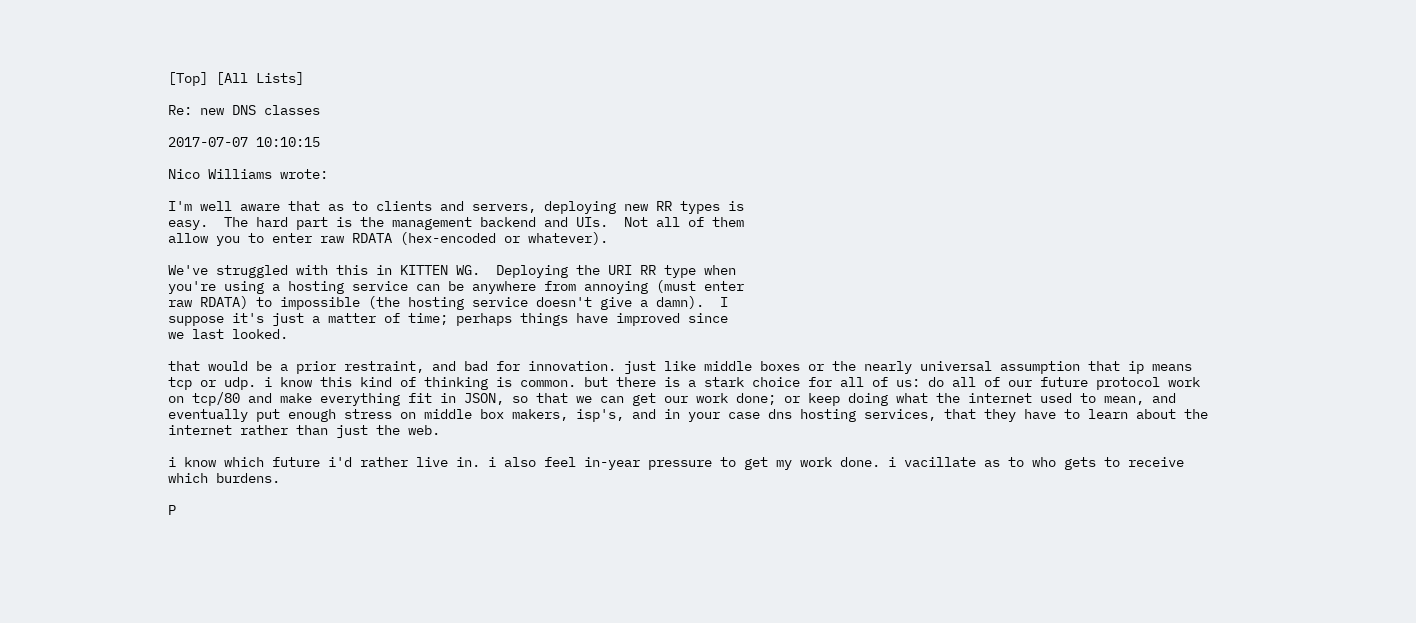[Top] [All Lists]

Re: new DNS classes

2017-07-07 10:10:15

Nico Williams wrote:

I'm well aware that as to clients and servers, deploying new RR types is
easy.  The hard part is the management backend and UIs.  Not all of them
allow you to enter raw RDATA (hex-encoded or whatever).

We've struggled with this in KITTEN WG.  Deploying the URI RR type when
you're using a hosting service can be anywhere from annoying (must enter
raw RDATA) to impossible (the hosting service doesn't give a damn).  I
suppose it's just a matter of time; perhaps things have improved since
we last looked.

that would be a prior restraint, and bad for innovation. just like middle boxes or the nearly universal assumption that ip means tcp or udp. i know this kind of thinking is common. but there is a stark choice for all of us: do all of our future protocol work on tcp/80 and make everything fit in JSON, so that we can get our work done; or keep doing what the internet used to mean, and eventually put enough stress on middle box makers, isp's, and in your case dns hosting services, that they have to learn about the internet rather than just the web.

i know which future i'd rather live in. i also feel in-year pressure to get my work done. i vacillate as to who gets to receive which burdens.

P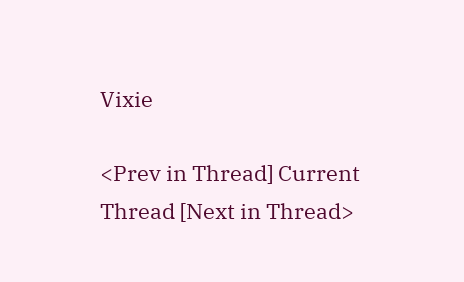Vixie

<Prev in Thread] Current Thread [Next in Thread>